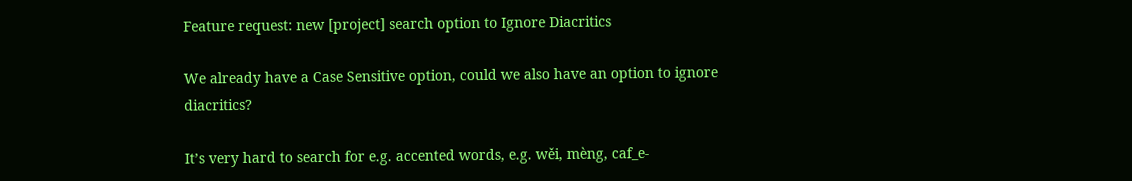Feature request: new [project] search option to Ignore Diacritics

We already have a Case Sensitive option, could we also have an option to ignore diacritics?

It’s very hard to search for e.g. accented words, e.g. wěi, mèng, caf_e-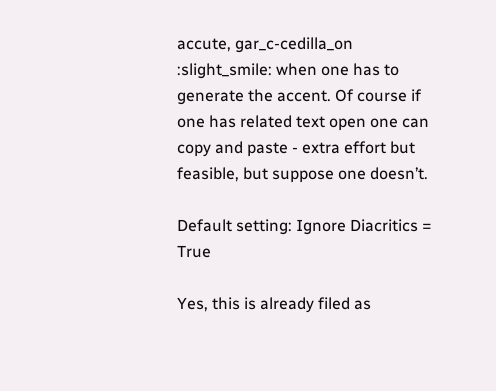accute, gar_c-cedilla_on :slight_smile: when one has to generate the accent. Of course if one has related text open one can copy and paste - extra effort but feasible, but suppose one doesn’t.

Default setting: Ignore Diacritics = True

Yes, this is already filed as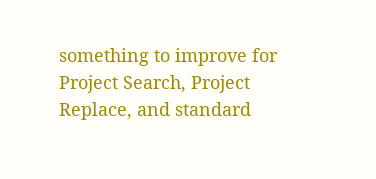something to improve for Project Search, Project Replace, and standard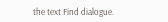the text Find dialogue.